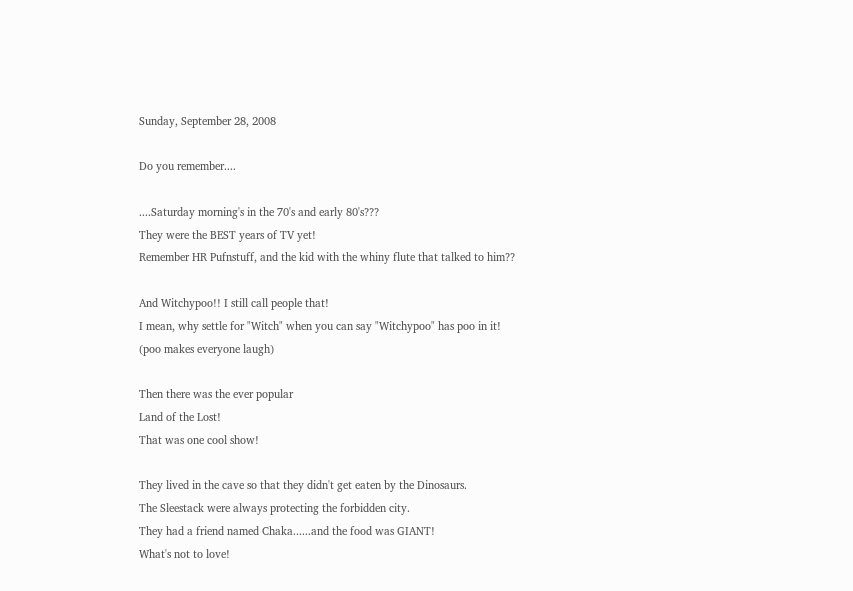Sunday, September 28, 2008

Do you remember....

....Saturday morning's in the 70's and early 80's???
They were the BEST years of TV yet!
Remember HR Pufnstuff, and the kid with the whiny flute that talked to him??

And Witchypoo!! I still call people that!
I mean, why settle for "Witch" when you can say "Witchypoo" has poo in it!
(poo makes everyone laugh)

Then there was the ever popular
Land of the Lost!
That was one cool show!

They lived in the cave so that they didn't get eaten by the Dinosaurs.
The Sleestack were always protecting the forbidden city.
They had a friend named Chaka......and the food was GIANT!
What's not to love!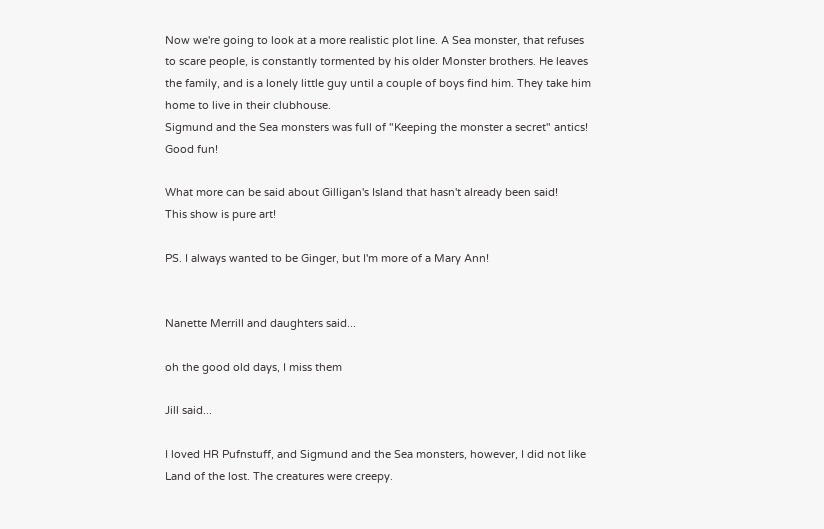Now we're going to look at a more realistic plot line. A Sea monster, that refuses to scare people, is constantly tormented by his older Monster brothers. He leaves the family, and is a lonely little guy until a couple of boys find him. They take him home to live in their clubhouse.
Sigmund and the Sea monsters was full of "Keeping the monster a secret" antics! Good fun!

What more can be said about Gilligan's Island that hasn't already been said!
This show is pure art!

PS. I always wanted to be Ginger, but I'm more of a Mary Ann!


Nanette Merrill and daughters said...

oh the good old days, I miss them

Jill said...

I loved HR Pufnstuff, and Sigmund and the Sea monsters, however, I did not like Land of the lost. The creatures were creepy.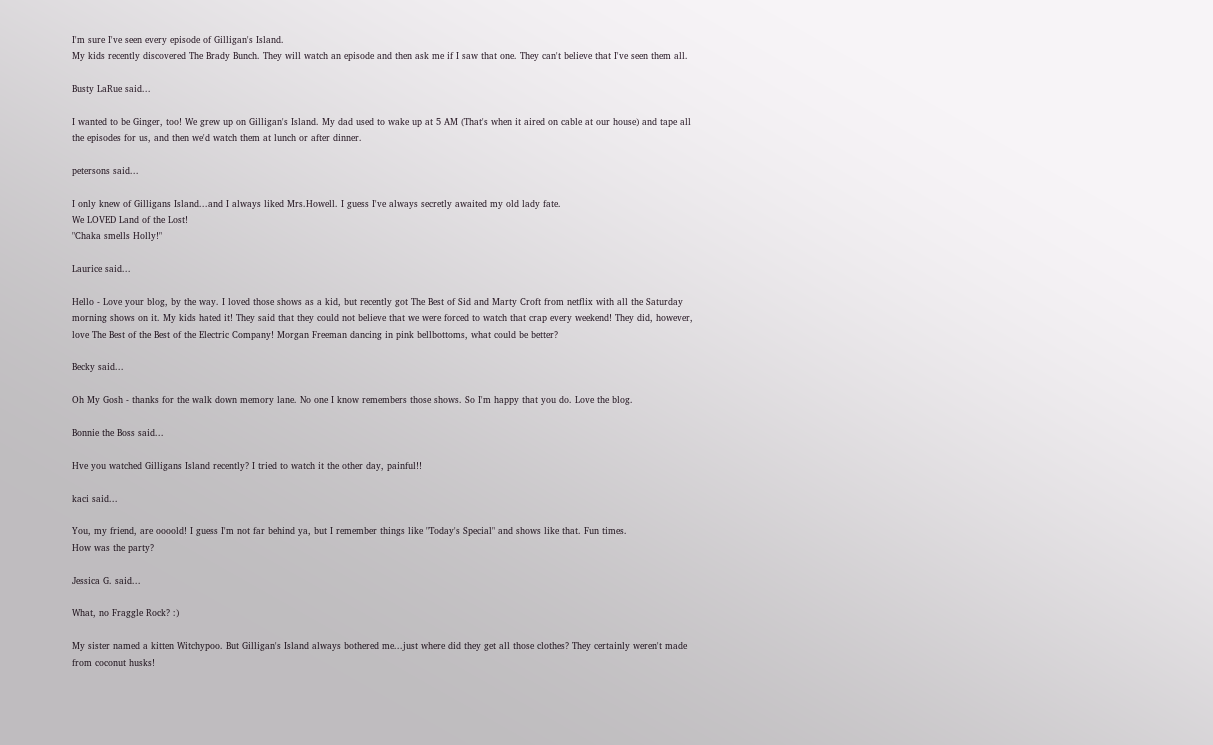I'm sure I've seen every episode of Gilligan's Island.
My kids recently discovered The Brady Bunch. They will watch an episode and then ask me if I saw that one. They can't believe that I've seen them all.

Busty LaRue said...

I wanted to be Ginger, too! We grew up on Gilligan's Island. My dad used to wake up at 5 AM (That's when it aired on cable at our house) and tape all the episodes for us, and then we'd watch them at lunch or after dinner.

petersons said...

I only knew of Gilligans Island...and I always liked Mrs.Howell. I guess I've always secretly awaited my old lady fate.
We LOVED Land of the Lost!
"Chaka smells Holly!"

Laurice said...

Hello - Love your blog, by the way. I loved those shows as a kid, but recently got The Best of Sid and Marty Croft from netflix with all the Saturday morning shows on it. My kids hated it! They said that they could not believe that we were forced to watch that crap every weekend! They did, however, love The Best of the Best of the Electric Company! Morgan Freeman dancing in pink bellbottoms, what could be better?

Becky said...

Oh My Gosh - thanks for the walk down memory lane. No one I know remembers those shows. So I'm happy that you do. Love the blog.

Bonnie the Boss said...

Hve you watched Gilligans Island recently? I tried to watch it the other day, painful!!

kaci said...

You, my friend, are oooold! I guess I'm not far behind ya, but I remember things like "Today's Special" and shows like that. Fun times.
How was the party?

Jessica G. said...

What, no Fraggle Rock? :)

My sister named a kitten Witchypoo. But Gilligan's Island always bothered me...just where did they get all those clothes? They certainly weren't made from coconut husks!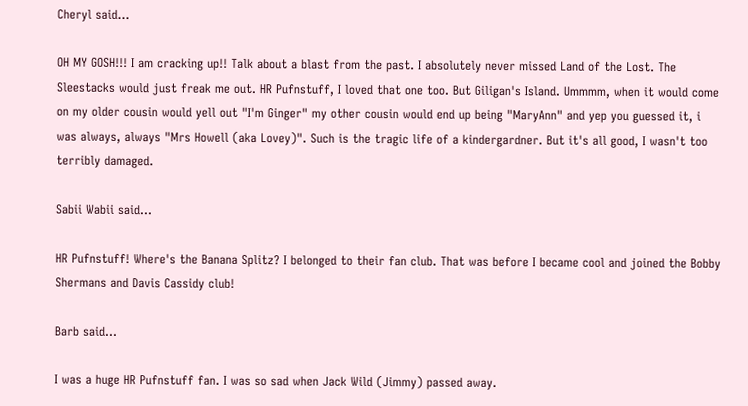Cheryl said...

OH MY GOSH!!! I am cracking up!! Talk about a blast from the past. I absolutely never missed Land of the Lost. The Sleestacks would just freak me out. HR Pufnstuff, I loved that one too. But Giligan's Island. Ummmm, when it would come on my older cousin would yell out "I'm Ginger" my other cousin would end up being "MaryAnn" and yep you guessed it, i was always, always "Mrs Howell (aka Lovey)". Such is the tragic life of a kindergardner. But it's all good, I wasn't too terribly damaged.

Sabii Wabii said...

HR Pufnstuff! Where's the Banana Splitz? I belonged to their fan club. That was before I became cool and joined the Bobby Shermans and Davis Cassidy club!

Barb said...

I was a huge HR Pufnstuff fan. I was so sad when Jack Wild (Jimmy) passed away.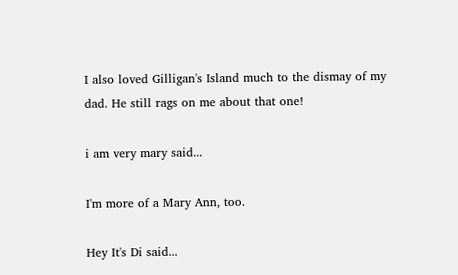I also loved Gilligan's Island much to the dismay of my dad. He still rags on me about that one!

i am very mary said...

I'm more of a Mary Ann, too.

Hey It's Di said...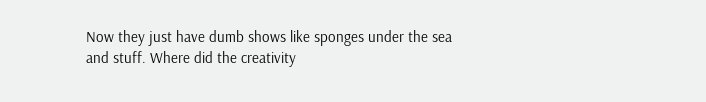Now they just have dumb shows like sponges under the sea and stuff. Where did the creativity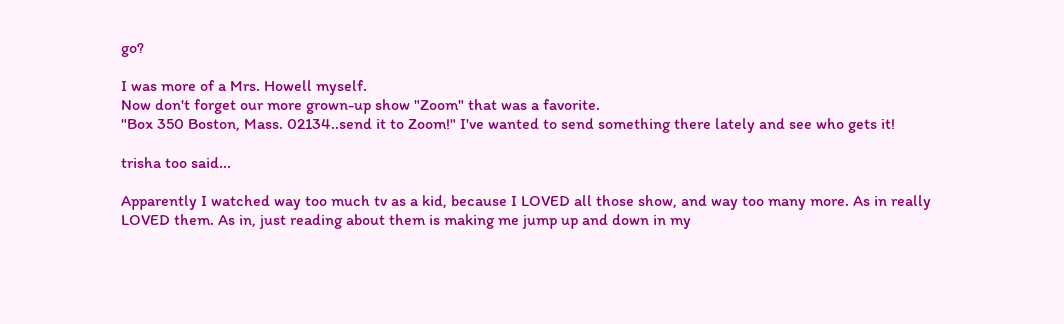go?

I was more of a Mrs. Howell myself.
Now don't forget our more grown-up show "Zoom" that was a favorite.
"Box 350 Boston, Mass. 02134..send it to Zoom!" I've wanted to send something there lately and see who gets it!

trisha too said...

Apparently I watched way too much tv as a kid, because I LOVED all those show, and way too many more. As in really LOVED them. As in, just reading about them is making me jump up and down in my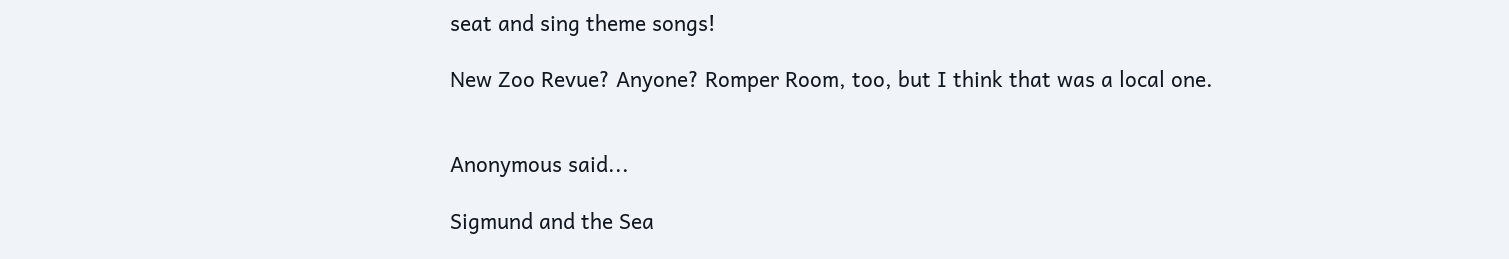seat and sing theme songs!

New Zoo Revue? Anyone? Romper Room, too, but I think that was a local one.


Anonymous said...

Sigmund and the Sea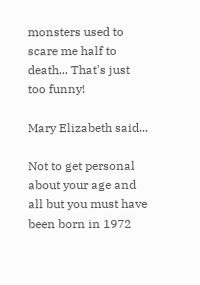monsters used to scare me half to death... That's just too funny!

Mary Elizabeth said...

Not to get personal about your age and all but you must have been born in 1972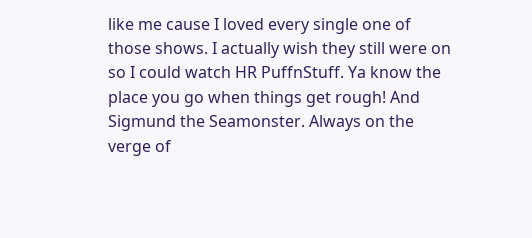like me cause I loved every single one of those shows. I actually wish they still were on so I could watch HR PuffnStuff. Ya know the place you go when things get rough! And Sigmund the Seamonster. Always on the verge of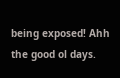being exposed! Ahh the good ol days.